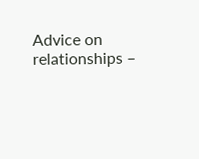Advice on relationships –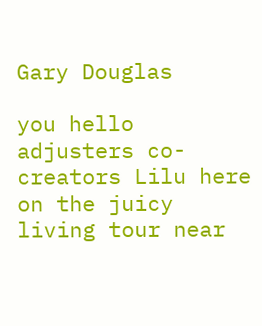Gary Douglas

you hello adjusters co-creators Lilu here on the juicy living tour near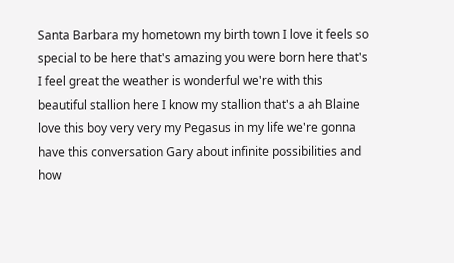Santa Barbara my hometown my birth town I love it feels so special to be here that's amazing you were born here that's I feel great the weather is wonderful we're with this beautiful stallion here I know my stallion that's a ah Blaine love this boy very very my Pegasus in my life we're gonna have this conversation Gary about infinite possibilities and how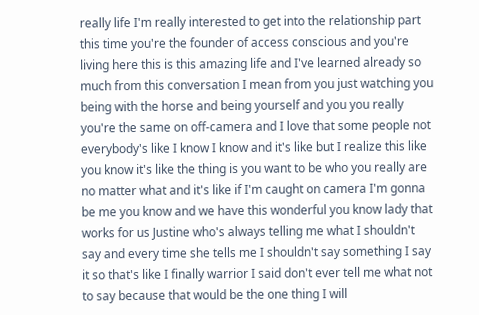really life I'm really interested to get into the relationship part this time you're the founder of access conscious and you're living here this is this amazing life and I've learned already so much from this conversation I mean from you just watching you being with the horse and being yourself and you you really you're the same on off-camera and I love that some people not everybody's like I know I know and it's like but I realize this like you know it's like the thing is you want to be who you really are no matter what and it's like if I'm caught on camera I'm gonna be me you know and we have this wonderful you know lady that works for us Justine who's always telling me what I shouldn't say and every time she tells me I shouldn't say something I say it so that's like I finally warrior I said don't ever tell me what not to say because that would be the one thing I will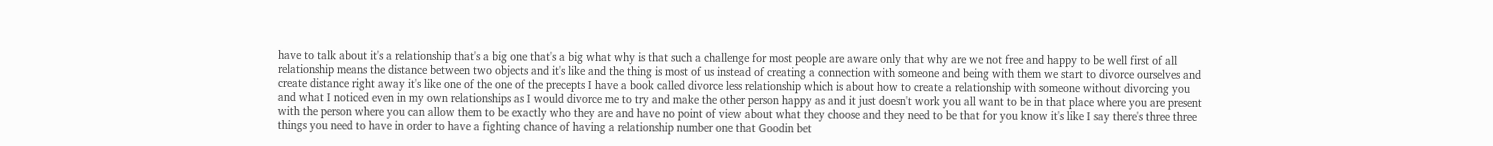have to talk about it's a relationship that's a big one that's a big what why is that such a challenge for most people are aware only that why are we not free and happy to be well first of all relationship means the distance between two objects and it's like and the thing is most of us instead of creating a connection with someone and being with them we start to divorce ourselves and create distance right away it's like one of the one of the precepts I have a book called divorce less relationship which is about how to create a relationship with someone without divorcing you and what I noticed even in my own relationships as I would divorce me to try and make the other person happy as and it just doesn't work you all want to be in that place where you are present with the person where you can allow them to be exactly who they are and have no point of view about what they choose and they need to be that for you know it's like I say there's three three things you need to have in order to have a fighting chance of having a relationship number one that Goodin bet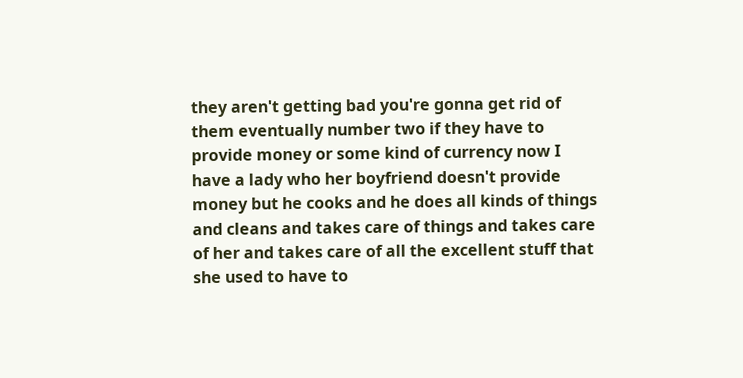they aren't getting bad you're gonna get rid of them eventually number two if they have to provide money or some kind of currency now I have a lady who her boyfriend doesn't provide money but he cooks and he does all kinds of things and cleans and takes care of things and takes care of her and takes care of all the excellent stuff that she used to have to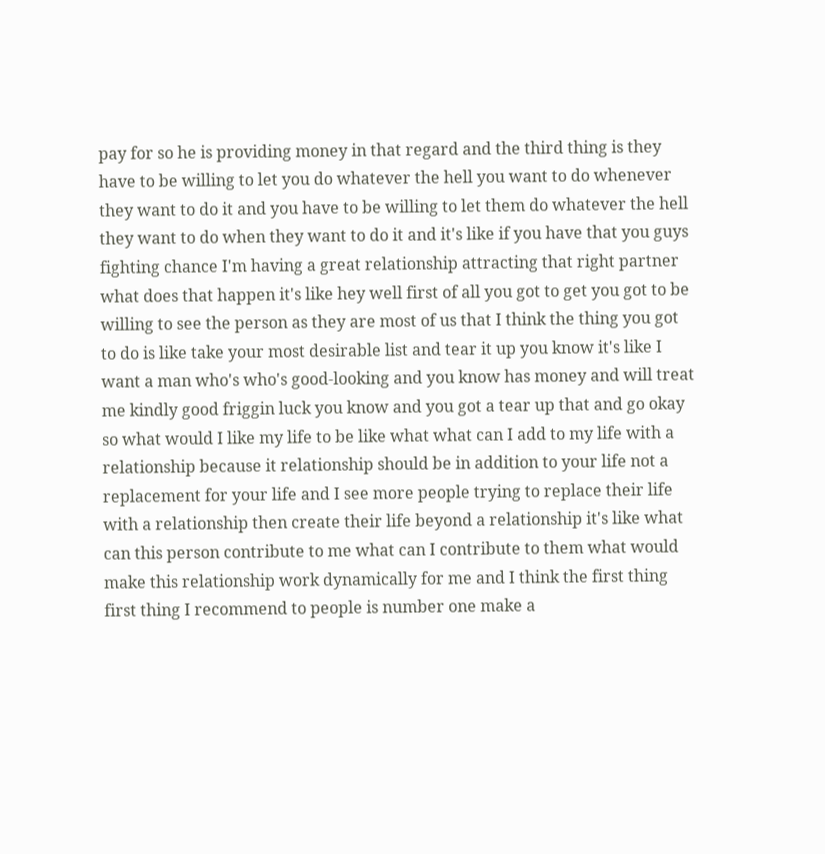pay for so he is providing money in that regard and the third thing is they have to be willing to let you do whatever the hell you want to do whenever they want to do it and you have to be willing to let them do whatever the hell they want to do when they want to do it and it's like if you have that you guys fighting chance I'm having a great relationship attracting that right partner what does that happen it's like hey well first of all you got to get you got to be willing to see the person as they are most of us that I think the thing you got to do is like take your most desirable list and tear it up you know it's like I want a man who's who's good-looking and you know has money and will treat me kindly good friggin luck you know and you got a tear up that and go okay so what would I like my life to be like what what can I add to my life with a relationship because it relationship should be in addition to your life not a replacement for your life and I see more people trying to replace their life with a relationship then create their life beyond a relationship it's like what can this person contribute to me what can I contribute to them what would make this relationship work dynamically for me and I think the first thing first thing I recommend to people is number one make a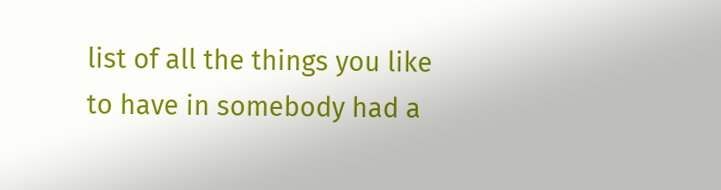list of all the things you like to have in somebody had a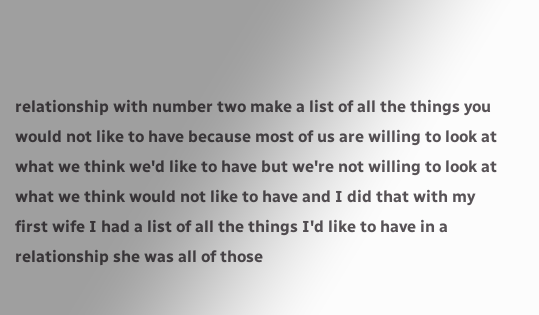relationship with number two make a list of all the things you would not like to have because most of us are willing to look at what we think we'd like to have but we're not willing to look at what we think would not like to have and I did that with my first wife I had a list of all the things I'd like to have in a relationship she was all of those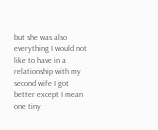but she was also everything I would not like to have in a relationship with my second wife I got better except I mean one tiny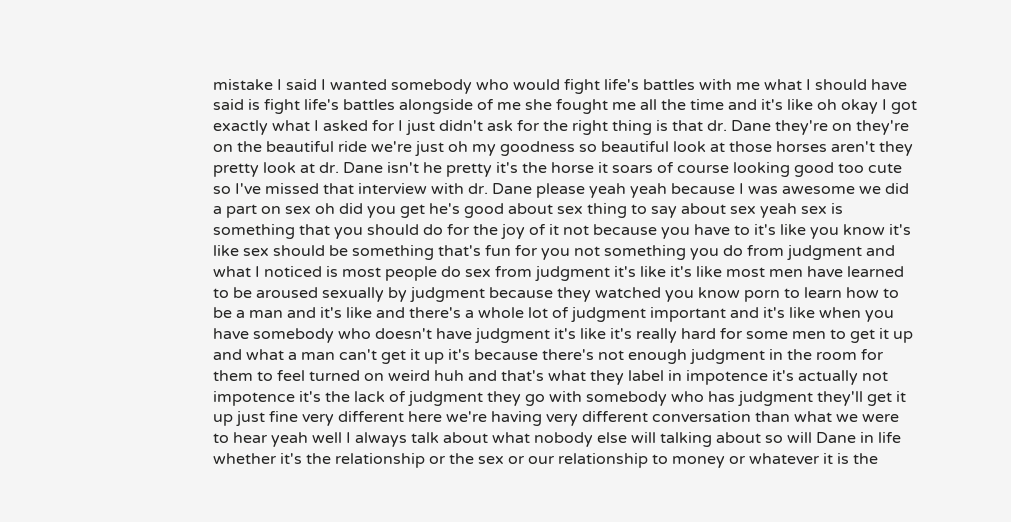mistake I said I wanted somebody who would fight life's battles with me what I should have said is fight life's battles alongside of me she fought me all the time and it's like oh okay I got exactly what I asked for I just didn't ask for the right thing is that dr. Dane they're on they're on the beautiful ride we're just oh my goodness so beautiful look at those horses aren't they pretty look at dr. Dane isn't he pretty it's the horse it soars of course looking good too cute so I've missed that interview with dr. Dane please yeah yeah because I was awesome we did a part on sex oh did you get he's good about sex thing to say about sex yeah sex is something that you should do for the joy of it not because you have to it's like you know it's like sex should be something that's fun for you not something you do from judgment and what I noticed is most people do sex from judgment it's like it's like most men have learned to be aroused sexually by judgment because they watched you know porn to learn how to be a man and it's like and there's a whole lot of judgment important and it's like when you have somebody who doesn't have judgment it's like it's really hard for some men to get it up and what a man can't get it up it's because there's not enough judgment in the room for them to feel turned on weird huh and that's what they label in impotence it's actually not impotence it's the lack of judgment they go with somebody who has judgment they'll get it up just fine very different here we're having very different conversation than what we were to hear yeah well I always talk about what nobody else will talking about so will Dane in life whether it's the relationship or the sex or our relationship to money or whatever it is the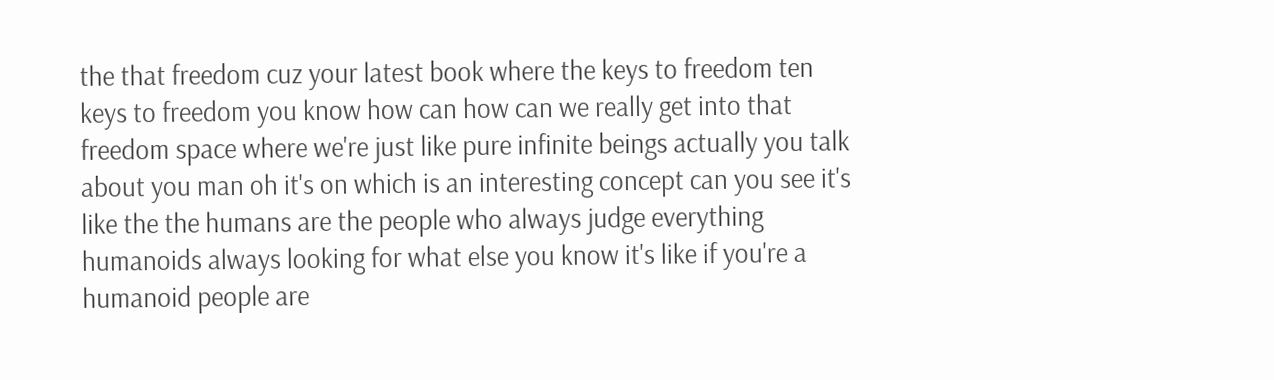the that freedom cuz your latest book where the keys to freedom ten keys to freedom you know how can how can we really get into that freedom space where we're just like pure infinite beings actually you talk about you man oh it's on which is an interesting concept can you see it's like the the humans are the people who always judge everything humanoids always looking for what else you know it's like if you're a humanoid people are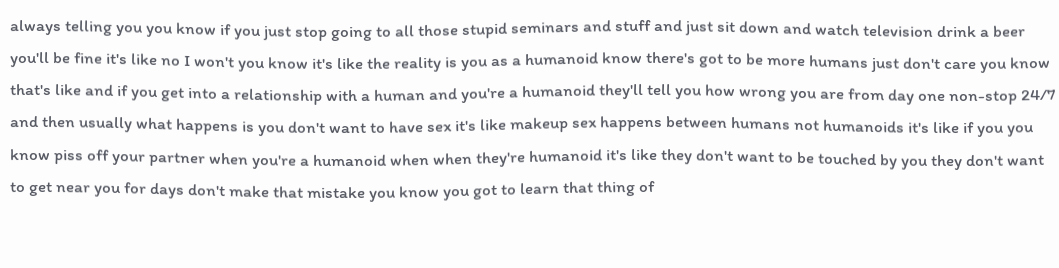always telling you you know if you just stop going to all those stupid seminars and stuff and just sit down and watch television drink a beer you'll be fine it's like no I won't you know it's like the reality is you as a humanoid know there's got to be more humans just don't care you know that's like and if you get into a relationship with a human and you're a humanoid they'll tell you how wrong you are from day one non-stop 24/7 and then usually what happens is you don't want to have sex it's like makeup sex happens between humans not humanoids it's like if you you know piss off your partner when you're a humanoid when when they're humanoid it's like they don't want to be touched by you they don't want to get near you for days don't make that mistake you know you got to learn that thing of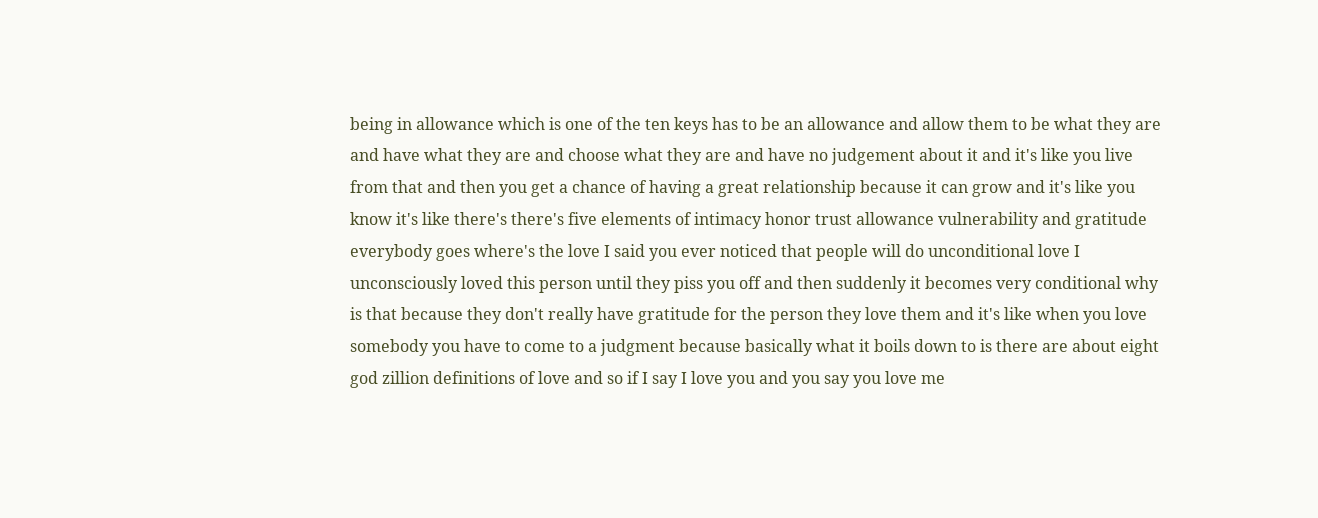being in allowance which is one of the ten keys has to be an allowance and allow them to be what they are and have what they are and choose what they are and have no judgement about it and it's like you live from that and then you get a chance of having a great relationship because it can grow and it's like you know it's like there's there's five elements of intimacy honor trust allowance vulnerability and gratitude everybody goes where's the love I said you ever noticed that people will do unconditional love I unconsciously loved this person until they piss you off and then suddenly it becomes very conditional why is that because they don't really have gratitude for the person they love them and it's like when you love somebody you have to come to a judgment because basically what it boils down to is there are about eight god zillion definitions of love and so if I say I love you and you say you love me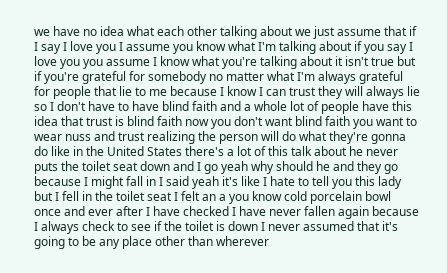we have no idea what each other talking about we just assume that if I say I love you I assume you know what I'm talking about if you say I love you you assume I know what you're talking about it isn't true but if you're grateful for somebody no matter what I'm always grateful for people that lie to me because I know I can trust they will always lie so I don't have to have blind faith and a whole lot of people have this idea that trust is blind faith now you don't want blind faith you want to wear nuss and trust realizing the person will do what they're gonna do like in the United States there's a lot of this talk about he never puts the toilet seat down and I go yeah why should he and they go because I might fall in I said yeah it's like I hate to tell you this lady but I fell in the toilet seat I felt an a you know cold porcelain bowl once and ever after I have checked I have never fallen again because I always check to see if the toilet is down I never assumed that it's going to be any place other than wherever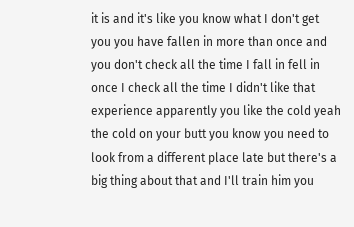it is and it's like you know what I don't get you you have fallen in more than once and you don't check all the time I fall in fell in once I check all the time I didn't like that experience apparently you like the cold yeah the cold on your butt you know you need to look from a different place late but there's a big thing about that and I'll train him you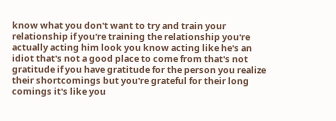know what you don't want to try and train your relationship if you're training the relationship you're actually acting him look you know acting like he's an idiot that's not a good place to come from that's not gratitude if you have gratitude for the person you realize their shortcomings but you're grateful for their long comings it's like you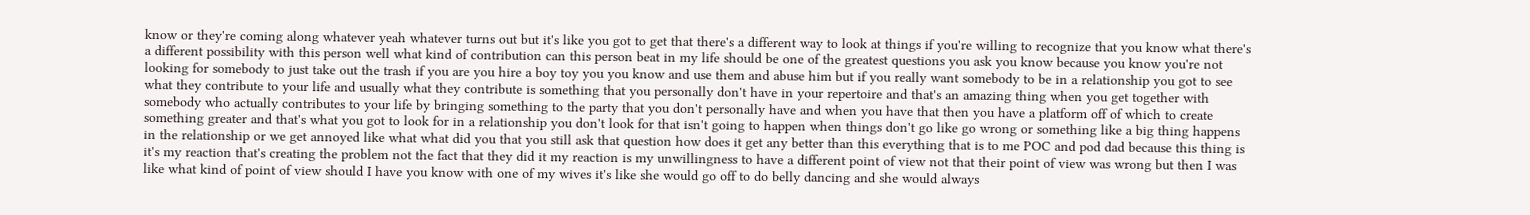know or they're coming along whatever yeah whatever turns out but it's like you got to get that there's a different way to look at things if you're willing to recognize that you know what there's a different possibility with this person well what kind of contribution can this person beat in my life should be one of the greatest questions you ask you know because you know you're not looking for somebody to just take out the trash if you are you hire a boy toy you you know and use them and abuse him but if you really want somebody to be in a relationship you got to see what they contribute to your life and usually what they contribute is something that you personally don't have in your repertoire and that's an amazing thing when you get together with somebody who actually contributes to your life by bringing something to the party that you don't personally have and when you have that then you have a platform off of which to create something greater and that's what you got to look for in a relationship you don't look for that isn't going to happen when things don't go like go wrong or something like a big thing happens in the relationship or we get annoyed like what what did you that you still ask that question how does it get any better than this everything that is to me POC and pod dad because this thing is it's my reaction that's creating the problem not the fact that they did it my reaction is my unwillingness to have a different point of view not that their point of view was wrong but then I was like what kind of point of view should I have you know with one of my wives it's like she would go off to do belly dancing and she would always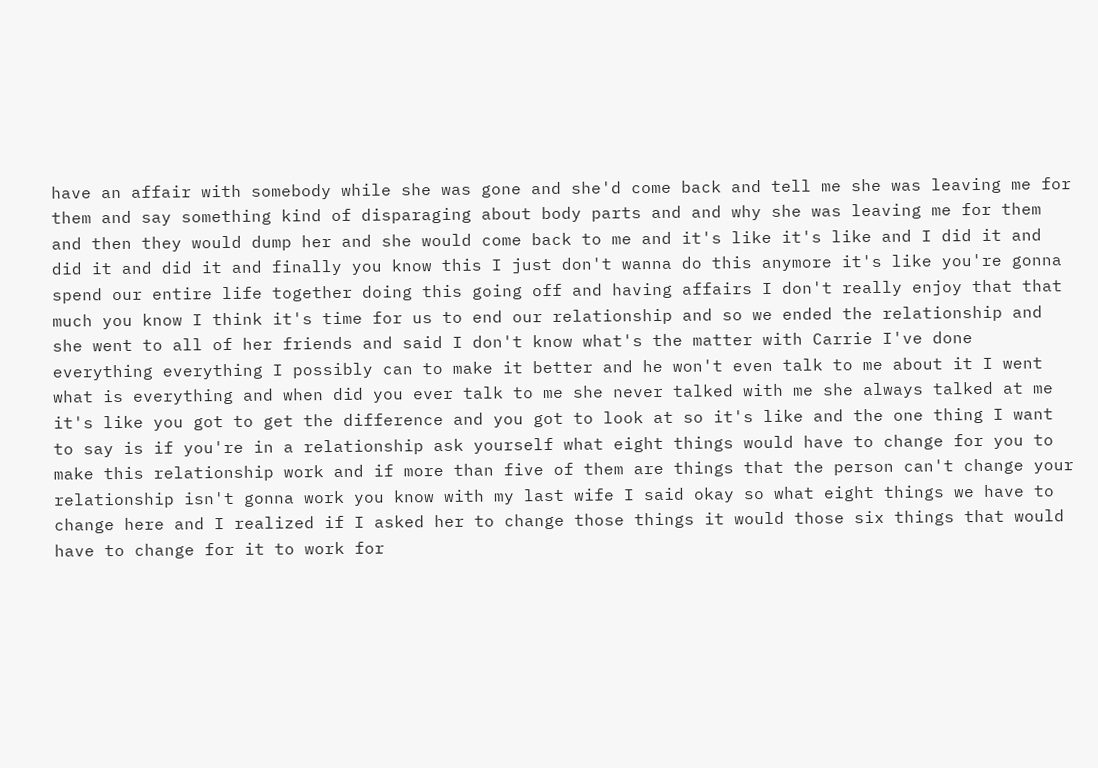have an affair with somebody while she was gone and she'd come back and tell me she was leaving me for them and say something kind of disparaging about body parts and and why she was leaving me for them and then they would dump her and she would come back to me and it's like it's like and I did it and did it and did it and finally you know this I just don't wanna do this anymore it's like you're gonna spend our entire life together doing this going off and having affairs I don't really enjoy that that much you know I think it's time for us to end our relationship and so we ended the relationship and she went to all of her friends and said I don't know what's the matter with Carrie I've done everything everything I possibly can to make it better and he won't even talk to me about it I went what is everything and when did you ever talk to me she never talked with me she always talked at me it's like you got to get the difference and you got to look at so it's like and the one thing I want to say is if you're in a relationship ask yourself what eight things would have to change for you to make this relationship work and if more than five of them are things that the person can't change your relationship isn't gonna work you know with my last wife I said okay so what eight things we have to change here and I realized if I asked her to change those things it would those six things that would have to change for it to work for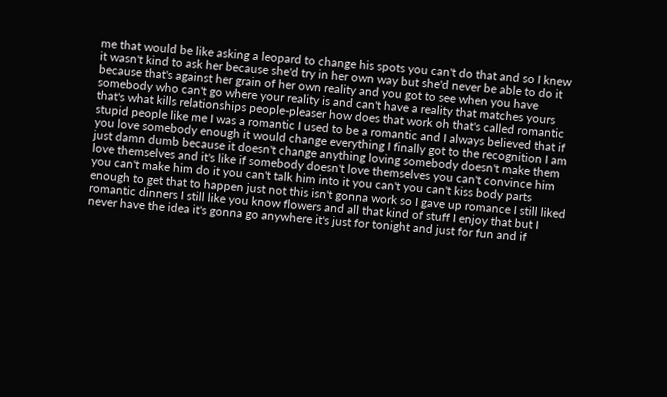me that would be like asking a leopard to change his spots you can't do that and so I knew it wasn't kind to ask her because she'd try in her own way but she'd never be able to do it because that's against her grain of her own reality and you got to see when you have somebody who can't go where your reality is and can't have a reality that matches yours that's what kills relationships people-pleaser how does that work oh that's called romantic stupid people like me I was a romantic I used to be a romantic and I always believed that if you love somebody enough it would change everything I finally got to the recognition I am just damn dumb because it doesn't change anything loving somebody doesn't make them love themselves and it's like if somebody doesn't love themselves you can't convince him you can't make him do it you can't talk him into it you can't you can't kiss body parts enough to get that to happen just not this isn't gonna work so I gave up romance I still liked romantic dinners I still like you know flowers and all that kind of stuff I enjoy that but I never have the idea it's gonna go anywhere it's just for tonight and just for fun and if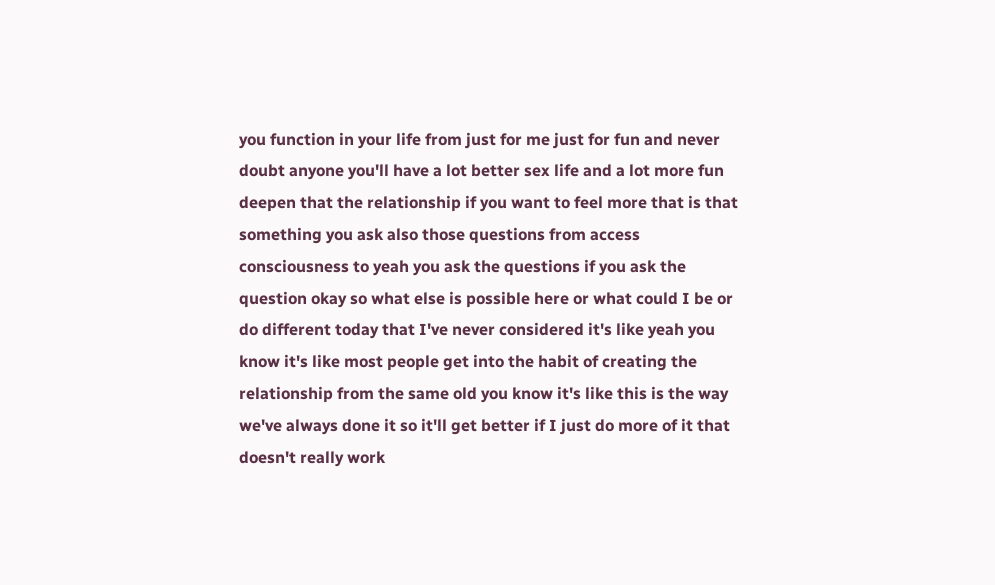you function in your life from just for me just for fun and never doubt anyone you'll have a lot better sex life and a lot more fun deepen that the relationship if you want to feel more that is that something you ask also those questions from access consciousness to yeah you ask the questions if you ask the question okay so what else is possible here or what could I be or do different today that I've never considered it's like yeah you know it's like most people get into the habit of creating the relationship from the same old you know it's like this is the way we've always done it so it'll get better if I just do more of it that doesn't really work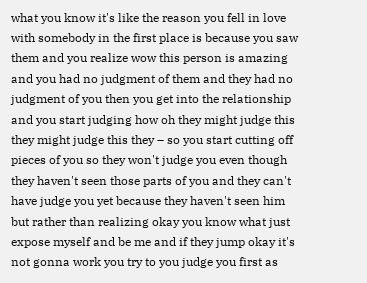what you know it's like the reason you fell in love with somebody in the first place is because you saw them and you realize wow this person is amazing and you had no judgment of them and they had no judgment of you then you get into the relationship and you start judging how oh they might judge this they might judge this they – so you start cutting off pieces of you so they won't judge you even though they haven't seen those parts of you and they can't have judge you yet because they haven't seen him but rather than realizing okay you know what just expose myself and be me and if they jump okay it's not gonna work you try to you judge you first as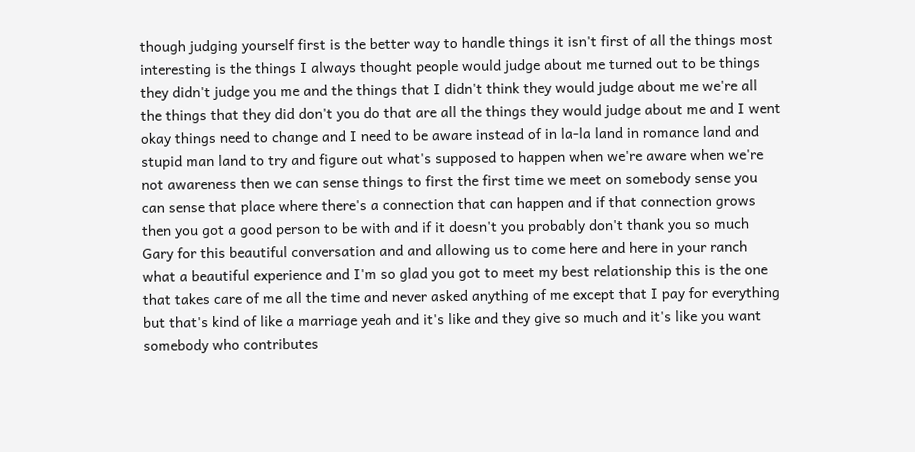though judging yourself first is the better way to handle things it isn't first of all the things most interesting is the things I always thought people would judge about me turned out to be things they didn't judge you me and the things that I didn't think they would judge about me we're all the things that they did don't you do that are all the things they would judge about me and I went okay things need to change and I need to be aware instead of in la-la land in romance land and stupid man land to try and figure out what's supposed to happen when we're aware when we're not awareness then we can sense things to first the first time we meet on somebody sense you can sense that place where there's a connection that can happen and if that connection grows then you got a good person to be with and if it doesn't you probably don't thank you so much Gary for this beautiful conversation and and allowing us to come here and here in your ranch what a beautiful experience and I'm so glad you got to meet my best relationship this is the one that takes care of me all the time and never asked anything of me except that I pay for everything but that's kind of like a marriage yeah and it's like and they give so much and it's like you want somebody who contributes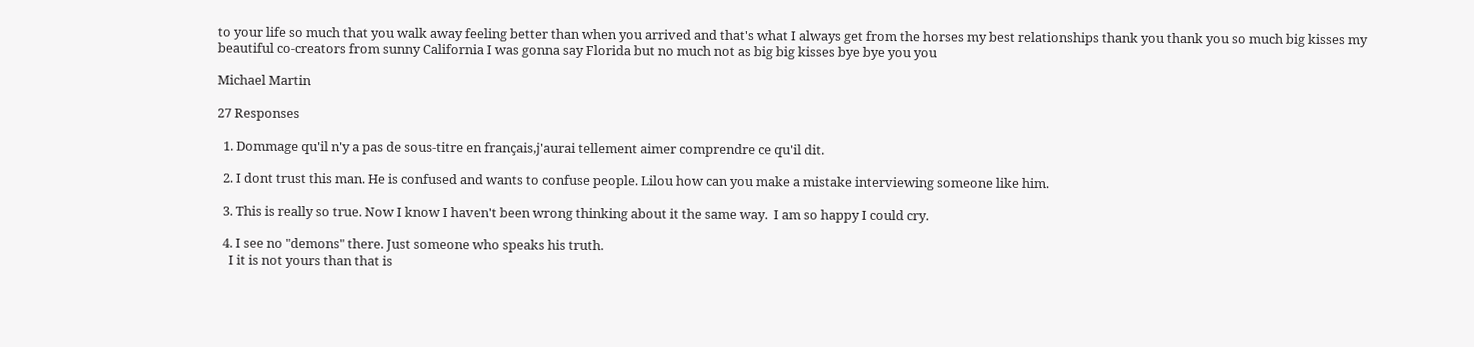to your life so much that you walk away feeling better than when you arrived and that's what I always get from the horses my best relationships thank you thank you so much big kisses my beautiful co-creators from sunny California I was gonna say Florida but no much not as big big kisses bye bye you you

Michael Martin

27 Responses

  1. Dommage qu'il n'y a pas de sous-titre en français,j'aurai tellement aimer comprendre ce qu'il dit.

  2. I dont trust this man. He is confused and wants to confuse people. Lilou how can you make a mistake interviewing someone like him.

  3. This is really so true. Now I know I haven't been wrong thinking about it the same way.  I am so happy I could cry.

  4. I see no "demons" there. Just someone who speaks his truth.
    I it is not yours than that is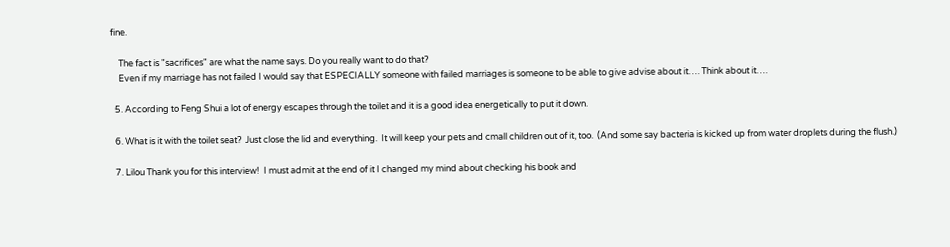fine.

    The fact is "sacrifices" are what the name says. Do you really want to do that?
    Even if my marriage has not failed I would say that ESPECIALLY someone with failed marriages is someone to be able to give advise about it…. Think about it….

  5. According to Feng Shui a lot of energy escapes through the toilet and it is a good idea energetically to put it down.

  6. What is it with the toilet seat?  Just close the lid and everything.  It will keep your pets and cmall children out of it, too.  (And some say bacteria is kicked up from water droplets during the flush.)

  7. Lilou Thank you for this interview!  I must admit at the end of it I changed my mind about checking his book and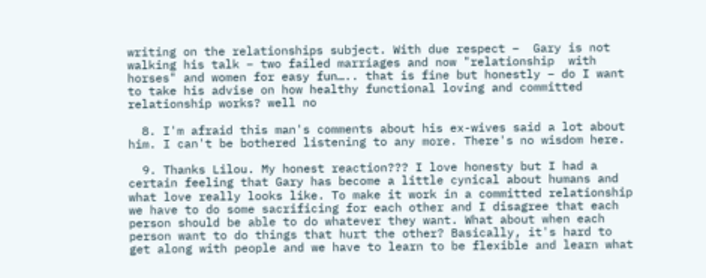writing on the relationships subject. With due respect –  Gary is not walking his talk – two failed marriages and now "relationship  with horses" and women for easy fun….. that is fine but honestly – do I want to take his advise on how healthy functional loving and committed relationship works? well no

  8. I'm afraid this man's comments about his ex-wives said a lot about him. I can't be bothered listening to any more. There's no wisdom here.

  9. Thanks Lilou. My honest reaction??? I love honesty but I had a certain feeling that Gary has become a little cynical about humans and what love really looks like. To make it work in a committed relationship we have to do some sacrificing for each other and I disagree that each person should be able to do whatever they want. What about when each person want to do things that hurt the other? Basically, it's hard to get along with people and we have to learn to be flexible and learn what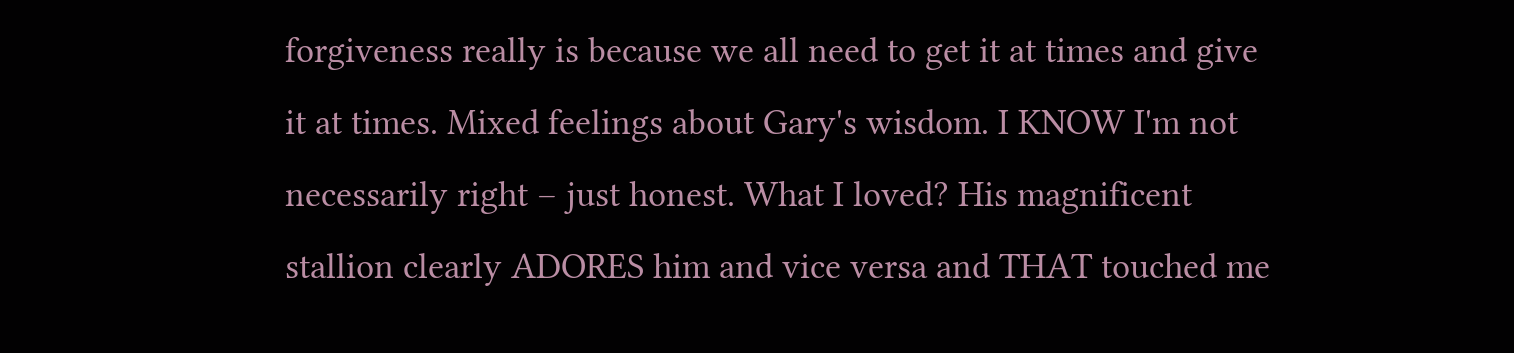forgiveness really is because we all need to get it at times and give it at times. Mixed feelings about Gary's wisdom. I KNOW I'm not necessarily right – just honest. What I loved? His magnificent stallion clearly ADORES him and vice versa and THAT touched me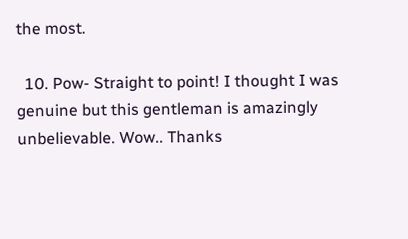the most.

  10. Pow- Straight to point! I thought I was genuine but this gentleman is amazingly unbelievable. Wow.. Thanks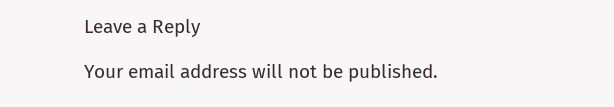Leave a Reply

Your email address will not be published.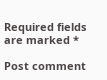Required fields are marked *

Post comment